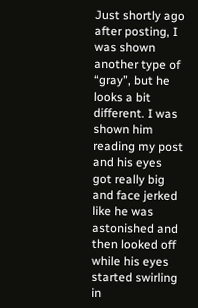Just shortly ago after posting, I was shown another type of “gray”, but he looks a bit different. I was shown him reading my post and his eyes got really big and face jerked like he was astonished and then looked off while his eyes started swirling in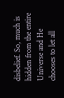disbelief. So, much is hidden from the entire Universe and He chooses to let all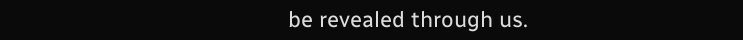be revealed through us.